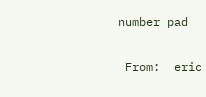number pad

 From:  eric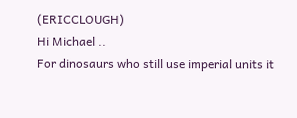(ERICCLOUGH)
Hi Michael ..
For dinosaurs who still use imperial units it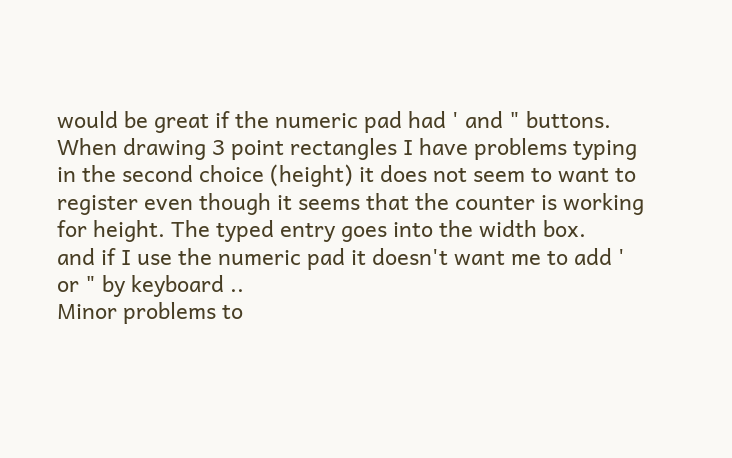would be great if the numeric pad had ' and " buttons.
When drawing 3 point rectangles I have problems typing in the second choice (height) it does not seem to want to register even though it seems that the counter is working for height. The typed entry goes into the width box.
and if I use the numeric pad it doesn't want me to add ' or " by keyboard ..
Minor problems to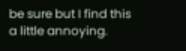be sure but I find this a little annoying.